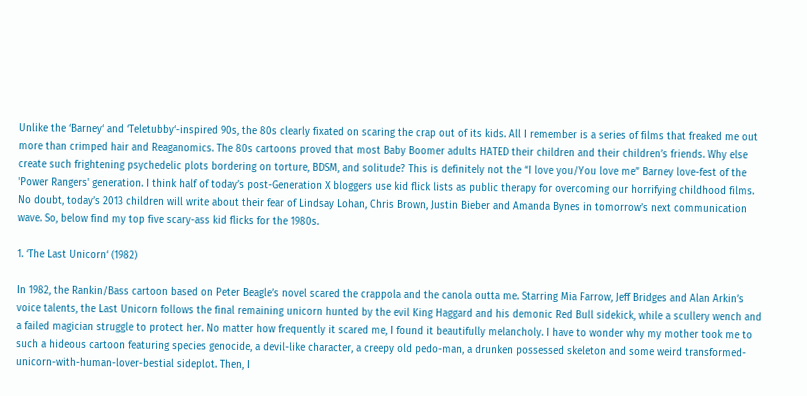Unlike the ‘Barney‘ and ‘Teletubby‘-inspired 90s, the 80s clearly fixated on scaring the crap out of its kids. All I remember is a series of films that freaked me out more than crimped hair and Reaganomics. The 80s cartoons proved that most Baby Boomer adults HATED their children and their children’s friends. Why else create such frightening psychedelic plots bordering on torture, BDSM, and solitude? This is definitely not the “I love you/You love me” Barney love-fest of the 'Power Rangers' generation. I think half of today’s post-Generation X bloggers use kid flick lists as public therapy for overcoming our horrifying childhood films. No doubt, today’s 2013 children will write about their fear of Lindsay Lohan, Chris Brown, Justin Bieber and Amanda Bynes in tomorrow’s next communication wave. So, below find my top five scary-ass kid flicks for the 1980s.

1. ‘The Last Unicorn‘ (1982)

In 1982, the Rankin/Bass cartoon based on Peter Beagle’s novel scared the crappola and the canola outta me. Starring Mia Farrow, Jeff Bridges and Alan Arkin’s voice talents, the Last Unicorn follows the final remaining unicorn hunted by the evil King Haggard and his demonic Red Bull sidekick, while a scullery wench and a failed magician struggle to protect her. No matter how frequently it scared me, I found it beautifully melancholy. I have to wonder why my mother took me to such a hideous cartoon featuring species genocide, a devil-like character, a creepy old pedo-man, a drunken possessed skeleton and some weird transformed-unicorn-with-human-lover-bestial sideplot. Then, I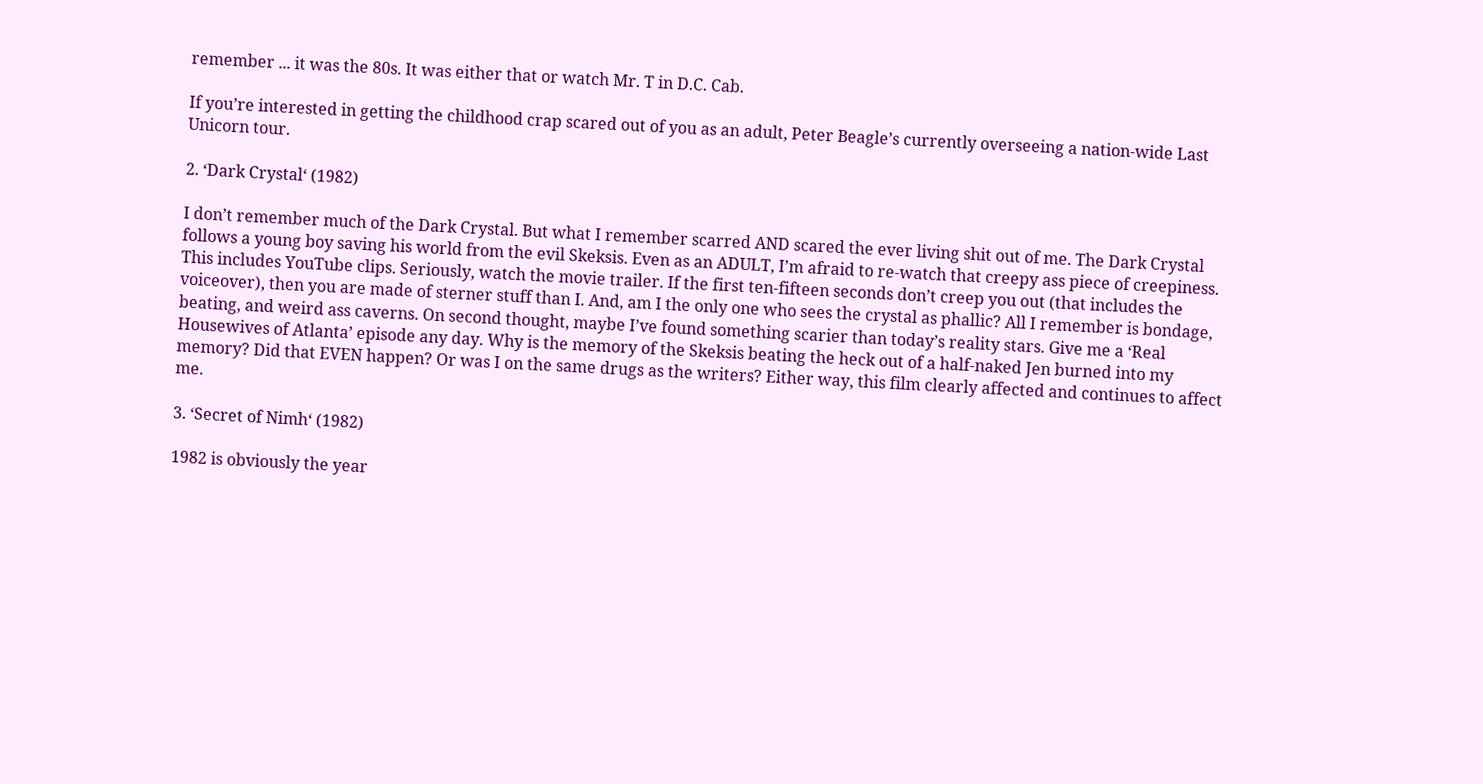remember ... it was the 80s. It was either that or watch Mr. T in D.C. Cab.

If you’re interested in getting the childhood crap scared out of you as an adult, Peter Beagle’s currently overseeing a nation-wide Last Unicorn tour.

2. ‘Dark Crystal‘ (1982)

I don’t remember much of the Dark Crystal. But what I remember scarred AND scared the ever living shit out of me. The Dark Crystal follows a young boy saving his world from the evil Skeksis. Even as an ADULT, I’m afraid to re-watch that creepy ass piece of creepiness. This includes YouTube clips. Seriously, watch the movie trailer. If the first ten-fifteen seconds don’t creep you out (that includes the voiceover), then you are made of sterner stuff than I. And, am I the only one who sees the crystal as phallic? All I remember is bondage, beating, and weird ass caverns. On second thought, maybe I’ve found something scarier than today’s reality stars. Give me a ‘Real Housewives of Atlanta’ episode any day. Why is the memory of the Skeksis beating the heck out of a half-naked Jen burned into my memory? Did that EVEN happen? Or was I on the same drugs as the writers? Either way, this film clearly affected and continues to affect me.

3. ‘Secret of Nimh‘ (1982)

1982 is obviously the year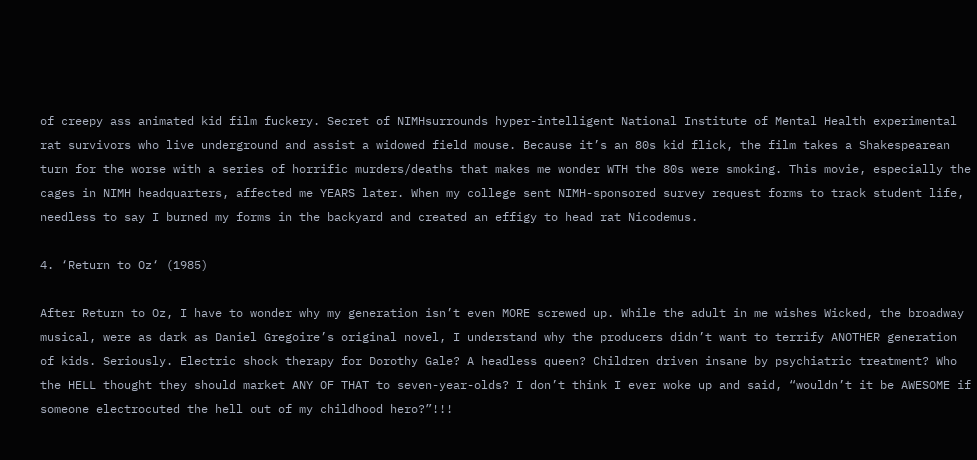of creepy ass animated kid film fuckery. Secret of NIMHsurrounds hyper-intelligent National Institute of Mental Health experimental rat survivors who live underground and assist a widowed field mouse. Because it’s an 80s kid flick, the film takes a Shakespearean turn for the worse with a series of horrific murders/deaths that makes me wonder WTH the 80s were smoking. This movie, especially the cages in NIMH headquarters, affected me YEARS later. When my college sent NIMH-sponsored survey request forms to track student life, needless to say I burned my forms in the backyard and created an effigy to head rat Nicodemus.

4. ‘Return to Oz‘ (1985)

After Return to Oz, I have to wonder why my generation isn’t even MORE screwed up. While the adult in me wishes Wicked, the broadway musical, were as dark as Daniel Gregoire’s original novel, I understand why the producers didn’t want to terrify ANOTHER generation of kids. Seriously. Electric shock therapy for Dorothy Gale? A headless queen? Children driven insane by psychiatric treatment? Who the HELL thought they should market ANY OF THAT to seven-year-olds? I don’t think I ever woke up and said, “wouldn’t it be AWESOME if someone electrocuted the hell out of my childhood hero?”!!!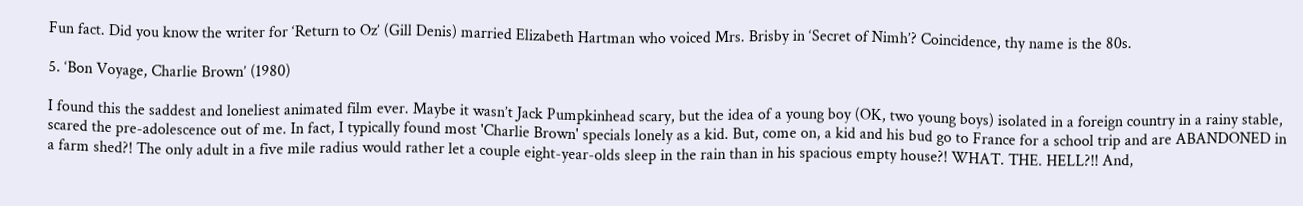Fun fact. Did you know the writer for ‘Return to Oz’ (Gill Denis) married Elizabeth Hartman who voiced Mrs. Brisby in ‘Secret of Nimh’? Coincidence, thy name is the 80s.

5. ‘Bon Voyage, Charlie Brown’ (1980)

I found this the saddest and loneliest animated film ever. Maybe it wasn’t Jack Pumpkinhead scary, but the idea of a young boy (OK, two young boys) isolated in a foreign country in a rainy stable, scared the pre-adolescence out of me. In fact, I typically found most 'Charlie Brown' specials lonely as a kid. But, come on, a kid and his bud go to France for a school trip and are ABANDONED in a farm shed?! The only adult in a five mile radius would rather let a couple eight-year-olds sleep in the rain than in his spacious empty house?! WHAT. THE. HELL?!! And,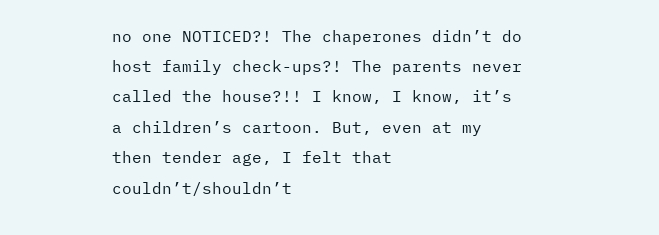no one NOTICED?! The chaperones didn’t do host family check-ups?! The parents never called the house?!! I know, I know, it’s a children’s cartoon. But, even at my then tender age, I felt that couldn’t/shouldn’t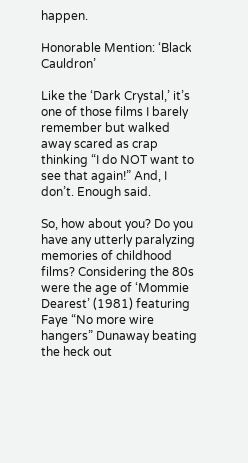happen.

Honorable Mention: ‘Black Cauldron’

Like the ‘Dark Crystal,’ it’s one of those films I barely remember but walked away scared as crap thinking “I do NOT want to see that again!” And, I don’t. Enough said.

So, how about you? Do you have any utterly paralyzing memories of childhood films? Considering the 80s were the age of ‘Mommie Dearest’ (1981) featuring Faye “No more wire hangers” Dunaway beating the heck out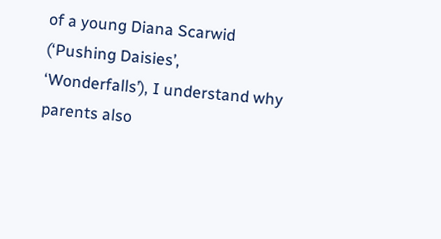of a young Diana Scarwid (‘Pushing Daisies’, ‘Wonderfalls’), I understand why parents also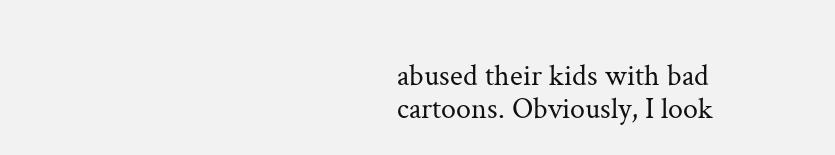abused their kids with bad cartoons. Obviously, I look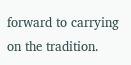forward to carrying on the tradition.